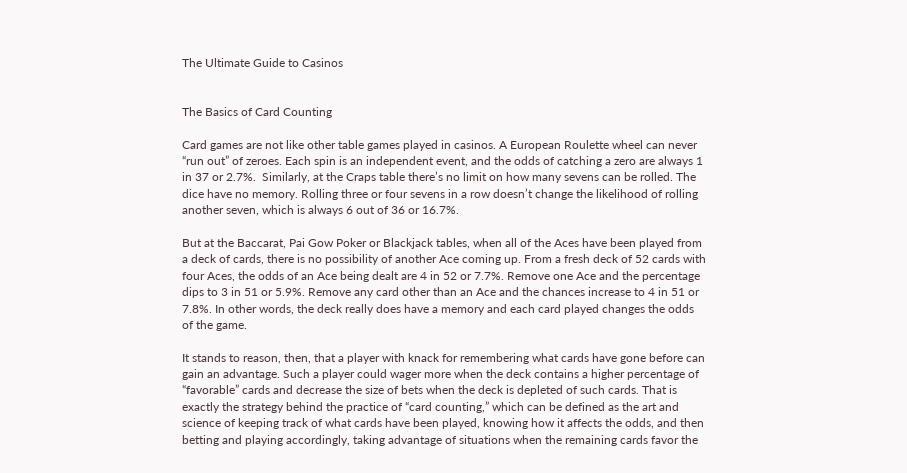The Ultimate Guide to Casinos


The Basics of Card Counting

Card games are not like other table games played in casinos. A European Roulette wheel can never “run out” of zeroes. Each spin is an independent event, and the odds of catching a zero are always 1 in 37 or 2.7%.  Similarly, at the Craps table there’s no limit on how many sevens can be rolled. The dice have no memory. Rolling three or four sevens in a row doesn’t change the likelihood of rolling another seven, which is always 6 out of 36 or 16.7%.

But at the Baccarat, Pai Gow Poker or Blackjack tables, when all of the Aces have been played from a deck of cards, there is no possibility of another Ace coming up. From a fresh deck of 52 cards with four Aces, the odds of an Ace being dealt are 4 in 52 or 7.7%. Remove one Ace and the percentage dips to 3 in 51 or 5.9%. Remove any card other than an Ace and the chances increase to 4 in 51 or 7.8%. In other words, the deck really does have a memory and each card played changes the odds of the game.

It stands to reason, then, that a player with knack for remembering what cards have gone before can gain an advantage. Such a player could wager more when the deck contains a higher percentage of “favorable” cards and decrease the size of bets when the deck is depleted of such cards. That is exactly the strategy behind the practice of “card counting,” which can be defined as the art and science of keeping track of what cards have been played, knowing how it affects the odds, and then betting and playing accordingly, taking advantage of situations when the remaining cards favor the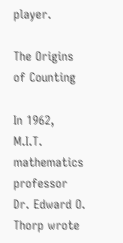player.

The Origins of Counting

In 1962, M.I.T. mathematics professor Dr. Edward O. Thorp wrote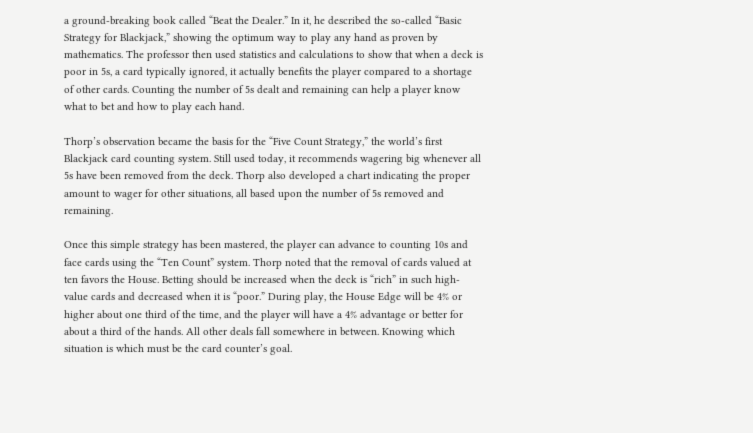a ground-breaking book called “Beat the Dealer.” In it, he described the so-called “Basic Strategy for Blackjack,” showing the optimum way to play any hand as proven by mathematics. The professor then used statistics and calculations to show that when a deck is poor in 5s, a card typically ignored, it actually benefits the player compared to a shortage of other cards. Counting the number of 5s dealt and remaining can help a player know what to bet and how to play each hand.

Thorp’s observation became the basis for the “Five Count Strategy,” the world’s first Blackjack card counting system. Still used today, it recommends wagering big whenever all 5s have been removed from the deck. Thorp also developed a chart indicating the proper amount to wager for other situations, all based upon the number of 5s removed and remaining.

Once this simple strategy has been mastered, the player can advance to counting 10s and face cards using the “Ten Count” system. Thorp noted that the removal of cards valued at ten favors the House. Betting should be increased when the deck is “rich” in such high-value cards and decreased when it is “poor.” During play, the House Edge will be 4% or higher about one third of the time, and the player will have a 4% advantage or better for about a third of the hands. All other deals fall somewhere in between. Knowing which situation is which must be the card counter’s goal.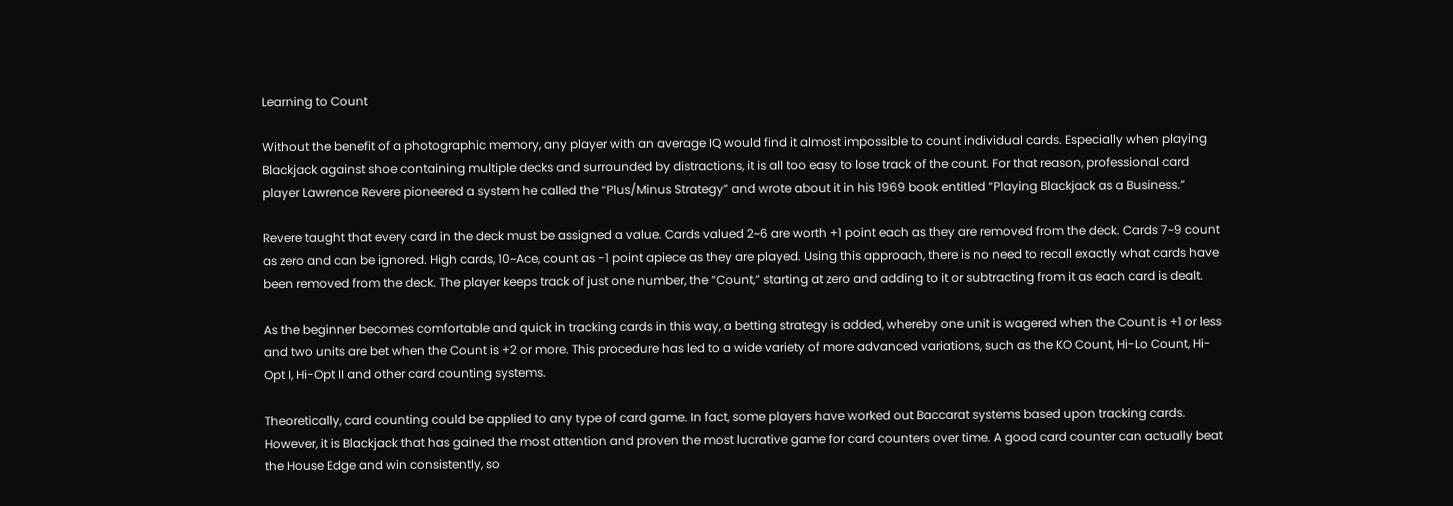Learning to Count

Without the benefit of a photographic memory, any player with an average IQ would find it almost impossible to count individual cards. Especially when playing Blackjack against shoe containing multiple decks and surrounded by distractions, it is all too easy to lose track of the count. For that reason, professional card player Lawrence Revere pioneered a system he called the “Plus/Minus Strategy” and wrote about it in his 1969 book entitled “Playing Blackjack as a Business.”

Revere taught that every card in the deck must be assigned a value. Cards valued 2~6 are worth +1 point each as they are removed from the deck. Cards 7~9 count as zero and can be ignored. High cards, 10~Ace, count as -1 point apiece as they are played. Using this approach, there is no need to recall exactly what cards have been removed from the deck. The player keeps track of just one number, the “Count,” starting at zero and adding to it or subtracting from it as each card is dealt.

As the beginner becomes comfortable and quick in tracking cards in this way, a betting strategy is added, whereby one unit is wagered when the Count is +1 or less and two units are bet when the Count is +2 or more. This procedure has led to a wide variety of more advanced variations, such as the KO Count, Hi-Lo Count, Hi-Opt I, Hi-Opt II and other card counting systems.

Theoretically, card counting could be applied to any type of card game. In fact, some players have worked out Baccarat systems based upon tracking cards. However, it is Blackjack that has gained the most attention and proven the most lucrative game for card counters over time. A good card counter can actually beat the House Edge and win consistently, so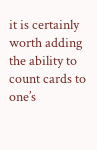it is certainly worth adding the ability to count cards to one’s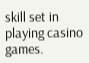skill set in playing casino games.